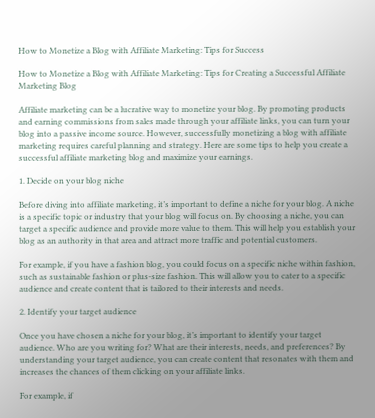How to Monetize a Blog with Affiliate Marketing: Tips for Success

How to Monetize a Blog with Affiliate Marketing: Tips for Creating a Successful Affiliate Marketing Blog

Affiliate marketing can be a lucrative way to monetize your blog. By promoting products and earning commissions from sales made through your affiliate links, you can turn your blog into a passive income source. However, successfully monetizing a blog with affiliate marketing requires careful planning and strategy. Here are some tips to help you create a successful affiliate marketing blog and maximize your earnings.

1. Decide on your blog niche

Before diving into affiliate marketing, it’s important to define a niche for your blog. A niche is a specific topic or industry that your blog will focus on. By choosing a niche, you can target a specific audience and provide more value to them. This will help you establish your blog as an authority in that area and attract more traffic and potential customers.

For example, if you have a fashion blog, you could focus on a specific niche within fashion, such as sustainable fashion or plus-size fashion. This will allow you to cater to a specific audience and create content that is tailored to their interests and needs.

2. Identify your target audience

Once you have chosen a niche for your blog, it’s important to identify your target audience. Who are you writing for? What are their interests, needs, and preferences? By understanding your target audience, you can create content that resonates with them and increases the chances of them clicking on your affiliate links.

For example, if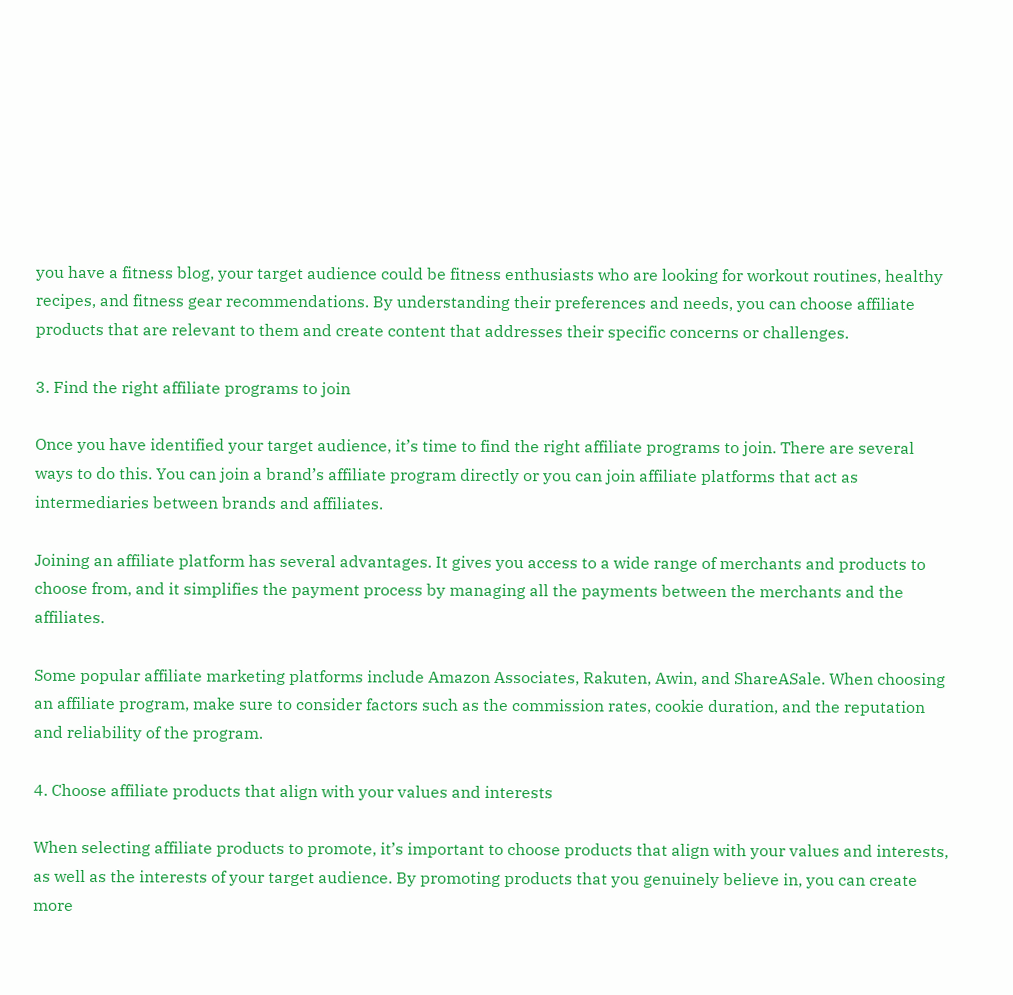you have a fitness blog, your target audience could be fitness enthusiasts who are looking for workout routines, healthy recipes, and fitness gear recommendations. By understanding their preferences and needs, you can choose affiliate products that are relevant to them and create content that addresses their specific concerns or challenges.

3. Find the right affiliate programs to join

Once you have identified your target audience, it’s time to find the right affiliate programs to join. There are several ways to do this. You can join a brand’s affiliate program directly or you can join affiliate platforms that act as intermediaries between brands and affiliates.

Joining an affiliate platform has several advantages. It gives you access to a wide range of merchants and products to choose from, and it simplifies the payment process by managing all the payments between the merchants and the affiliates.

Some popular affiliate marketing platforms include Amazon Associates, Rakuten, Awin, and ShareASale. When choosing an affiliate program, make sure to consider factors such as the commission rates, cookie duration, and the reputation and reliability of the program.

4. Choose affiliate products that align with your values and interests

When selecting affiliate products to promote, it’s important to choose products that align with your values and interests, as well as the interests of your target audience. By promoting products that you genuinely believe in, you can create more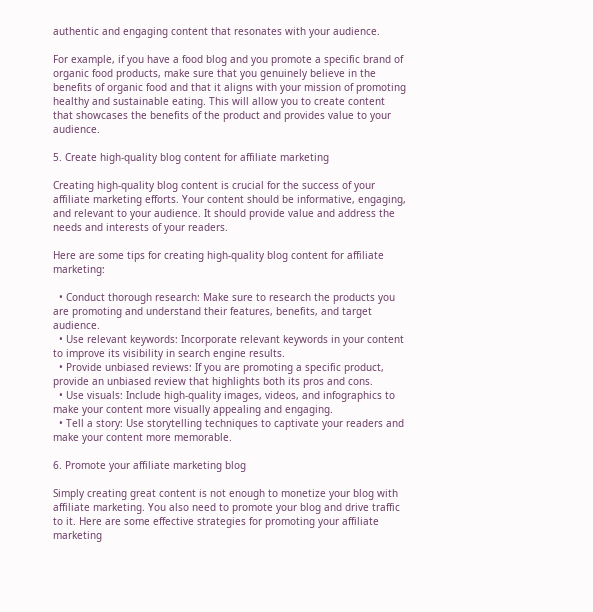authentic and engaging content that resonates with your audience.

For example, if you have a food blog and you promote a specific brand of organic food products, make sure that you genuinely believe in the benefits of organic food and that it aligns with your mission of promoting healthy and sustainable eating. This will allow you to create content that showcases the benefits of the product and provides value to your audience.

5. Create high-quality blog content for affiliate marketing

Creating high-quality blog content is crucial for the success of your affiliate marketing efforts. Your content should be informative, engaging, and relevant to your audience. It should provide value and address the needs and interests of your readers.

Here are some tips for creating high-quality blog content for affiliate marketing:

  • Conduct thorough research: Make sure to research the products you are promoting and understand their features, benefits, and target audience.
  • Use relevant keywords: Incorporate relevant keywords in your content to improve its visibility in search engine results.
  • Provide unbiased reviews: If you are promoting a specific product, provide an unbiased review that highlights both its pros and cons.
  • Use visuals: Include high-quality images, videos, and infographics to make your content more visually appealing and engaging.
  • Tell a story: Use storytelling techniques to captivate your readers and make your content more memorable.

6. Promote your affiliate marketing blog

Simply creating great content is not enough to monetize your blog with affiliate marketing. You also need to promote your blog and drive traffic to it. Here are some effective strategies for promoting your affiliate marketing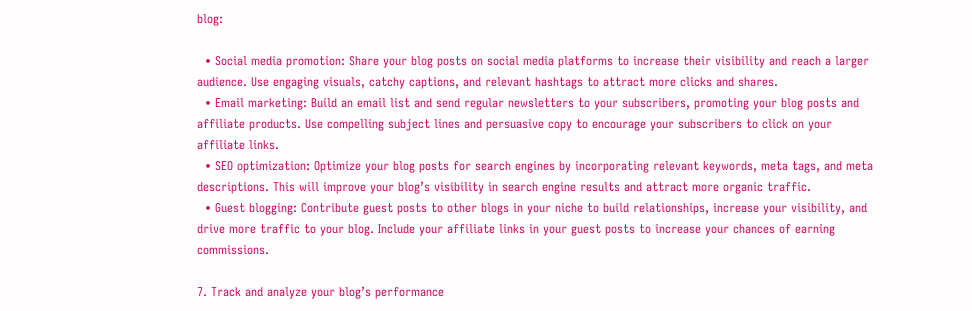blog:

  • Social media promotion: Share your blog posts on social media platforms to increase their visibility and reach a larger audience. Use engaging visuals, catchy captions, and relevant hashtags to attract more clicks and shares.
  • Email marketing: Build an email list and send regular newsletters to your subscribers, promoting your blog posts and affiliate products. Use compelling subject lines and persuasive copy to encourage your subscribers to click on your affiliate links.
  • SEO optimization: Optimize your blog posts for search engines by incorporating relevant keywords, meta tags, and meta descriptions. This will improve your blog’s visibility in search engine results and attract more organic traffic.
  • Guest blogging: Contribute guest posts to other blogs in your niche to build relationships, increase your visibility, and drive more traffic to your blog. Include your affiliate links in your guest posts to increase your chances of earning commissions.

7. Track and analyze your blog’s performance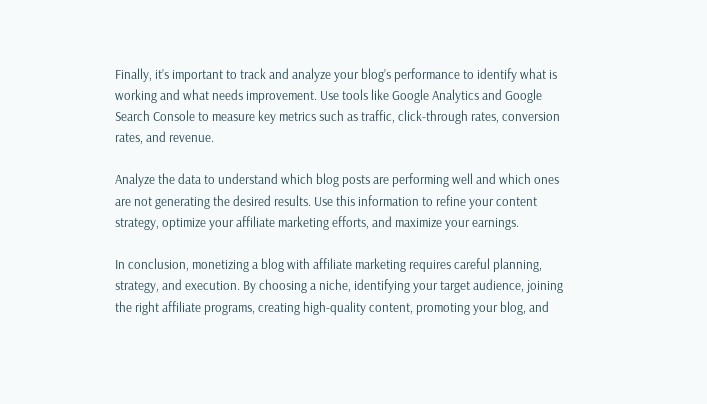Finally, it’s important to track and analyze your blog’s performance to identify what is working and what needs improvement. Use tools like Google Analytics and Google Search Console to measure key metrics such as traffic, click-through rates, conversion rates, and revenue.

Analyze the data to understand which blog posts are performing well and which ones are not generating the desired results. Use this information to refine your content strategy, optimize your affiliate marketing efforts, and maximize your earnings.

In conclusion, monetizing a blog with affiliate marketing requires careful planning, strategy, and execution. By choosing a niche, identifying your target audience, joining the right affiliate programs, creating high-quality content, promoting your blog, and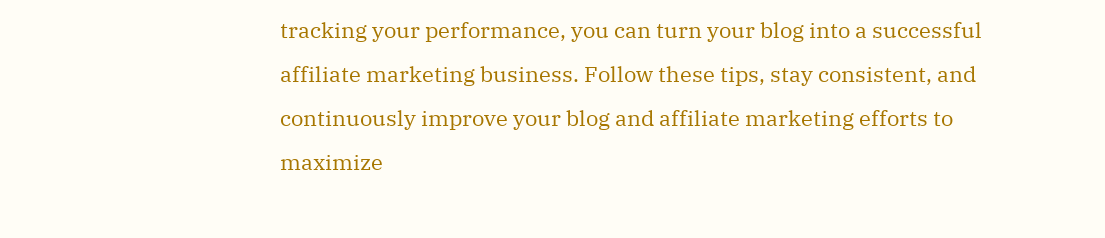tracking your performance, you can turn your blog into a successful affiliate marketing business. Follow these tips, stay consistent, and continuously improve your blog and affiliate marketing efforts to maximize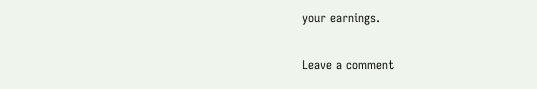your earnings.

Leave a comment